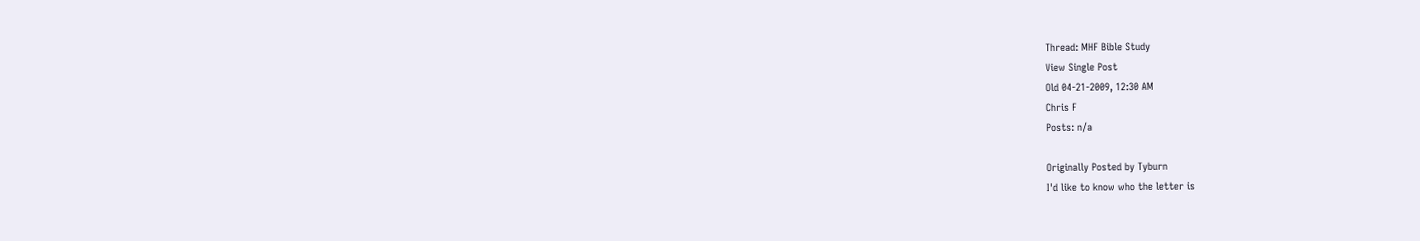Thread: MHF Bible Study
View Single Post
Old 04-21-2009, 12:30 AM
Chris F
Posts: n/a

Originally Posted by Tyburn
I'd like to know who the letter is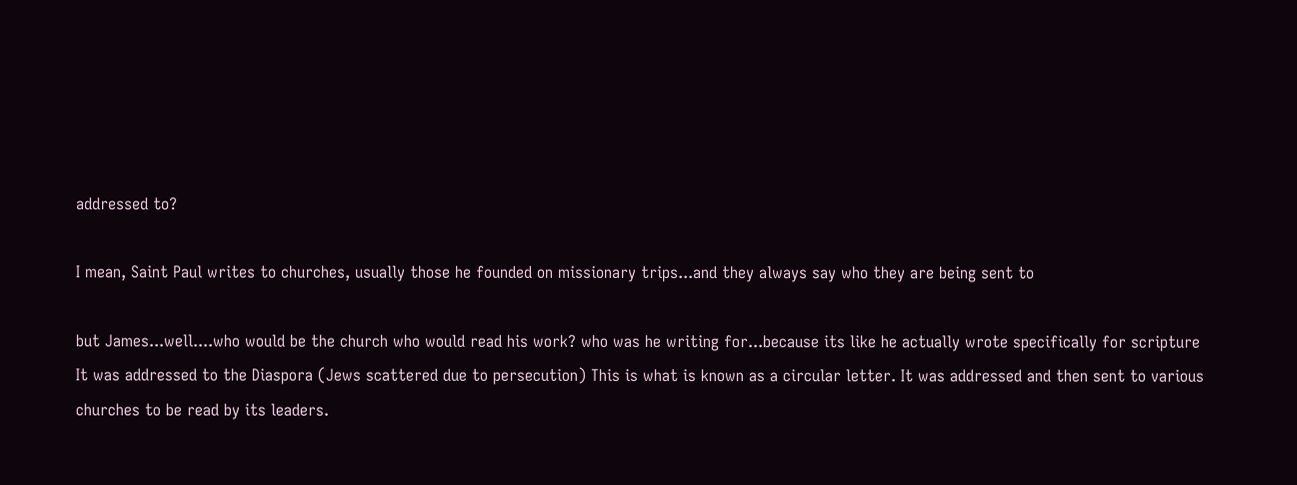addressed to?

I mean, Saint Paul writes to churches, usually those he founded on missionary trips...and they always say who they are being sent to

but James...well....who would be the church who would read his work? who was he writing for...because its like he actually wrote specifically for scripture
It was addressed to the Diaspora (Jews scattered due to persecution) This is what is known as a circular letter. It was addressed and then sent to various churches to be read by its leaders.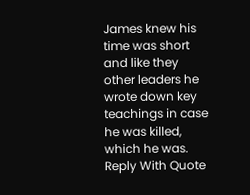James knew his time was short and like they other leaders he wrote down key teachings in case he was killed, which he was.
Reply With Quote